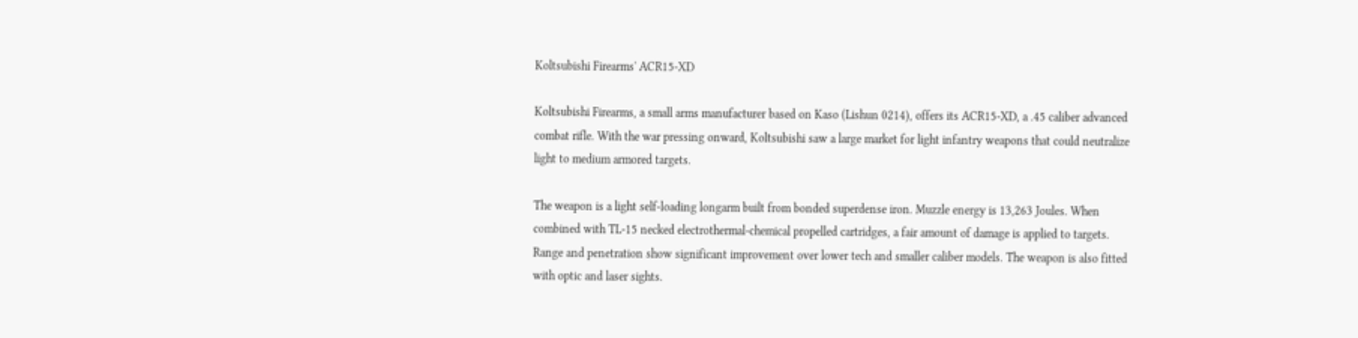Koltsubishi Firearms' ACR15-XD

Koltsubishi Firearms, a small arms manufacturer based on Kaso (Lishun 0214), offers its ACR15-XD, a .45 caliber advanced combat rifle. With the war pressing onward, Koltsubishi saw a large market for light infantry weapons that could neutralize light to medium armored targets.

The weapon is a light self-loading longarm built from bonded superdense iron. Muzzle energy is 13,263 Joules. When combined with TL-15 necked electrothermal-chemical propelled cartridges, a fair amount of damage is applied to targets. Range and penetration show significant improvement over lower tech and smaller caliber models. The weapon is also fitted with optic and laser sights.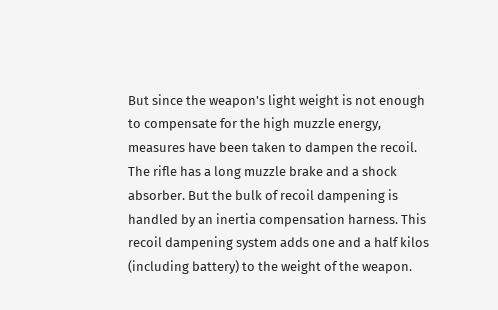But since the weapon's light weight is not enough to compensate for the high muzzle energy, measures have been taken to dampen the recoil. The rifle has a long muzzle brake and a shock absorber. But the bulk of recoil dampening is handled by an inertia compensation harness. This recoil dampening system adds one and a half kilos (including battery) to the weight of the weapon.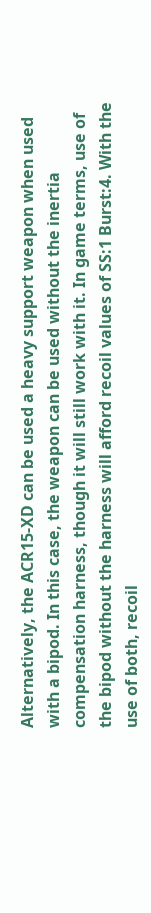Alternatively, the ACR15-XD can be used a heavy support weapon when used with a bipod. In this case, the weapon can be used without the inertia compensation harness, though it will still work with it. In game terms, use of the bipod without the harness will afford recoil values of SS:1 Burst:4. With the use of both, recoil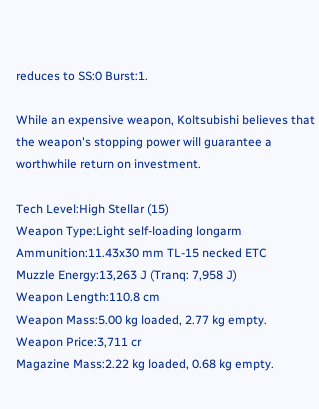reduces to SS:0 Burst:1.

While an expensive weapon, Koltsubishi believes that the weapon's stopping power will guarantee a worthwhile return on investment.

Tech Level:High Stellar (15)
Weapon Type:Light self-loading longarm
Ammunition:11.43x30 mm TL-15 necked ETC
Muzzle Energy:13,263 J (Tranq: 7,958 J)
Weapon Length:110.8 cm
Weapon Mass:5.00 kg loaded, 2.77 kg empty.
Weapon Price:3,711 cr
Magazine Mass:2.22 kg loaded, 0.68 kg empty.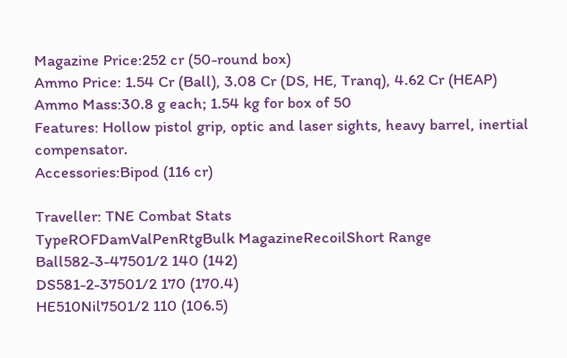Magazine Price:252 cr (50-round box)
Ammo Price: 1.54 Cr (Ball), 3.08 Cr (DS, HE, Tranq), 4.62 Cr (HEAP)
Ammo Mass:30.8 g each; 1.54 kg for box of 50
Features: Hollow pistol grip, optic and laser sights, heavy barrel, inertial compensator.
Accessories:Bipod (116 cr)

Traveller: TNE Combat Stats
TypeROFDamValPenRtgBulk MagazineRecoilShort Range
Ball582-3-47501/2 140 (142)
DS581-2-37501/2 170 (170.4)
HE510Nil7501/2 110 (106.5)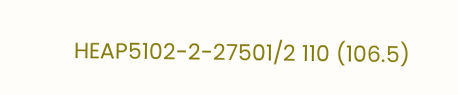HEAP5102-2-27501/2 110 (106.5)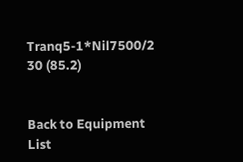Tranq5-1*Nil7500/2 30 (85.2)


Back to Equipment List